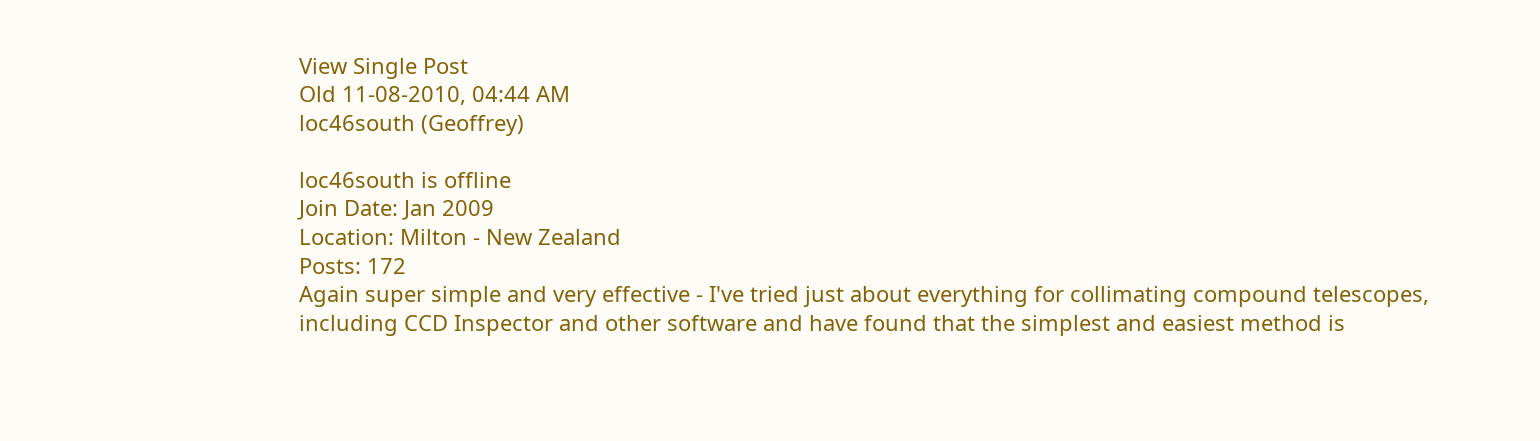View Single Post
Old 11-08-2010, 04:44 AM
loc46south (Geoffrey)

loc46south is offline
Join Date: Jan 2009
Location: Milton - New Zealand
Posts: 172
Again super simple and very effective - I've tried just about everything for collimating compound telescopes, including CCD Inspector and other software and have found that the simplest and easiest method is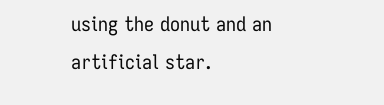using the donut and an artificial star.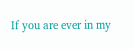If you are ever in my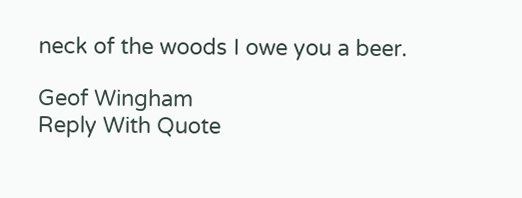neck of the woods I owe you a beer.

Geof Wingham
Reply With Quote